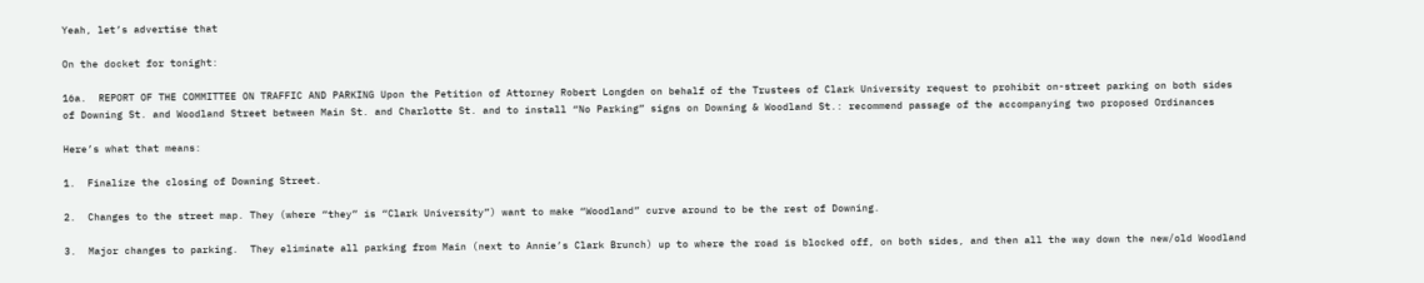Yeah, let’s advertise that

On the docket for tonight:

16a.  REPORT OF THE COMMITTEE ON TRAFFIC AND PARKING Upon the Petition of Attorney Robert Longden on behalf of the Trustees of Clark University request to prohibit on-street parking on both sides of Downing St. and Woodland Street between Main St. and Charlotte St. and to install “No Parking” signs on Downing & Woodland St.: recommend passage of the accompanying two proposed Ordinances

Here’s what that means:

1.  Finalize the closing of Downing Street.

2.  Changes to the street map. They (where “they” is “Clark University”) want to make “Woodland” curve around to be the rest of Downing.

3.  Major changes to parking.  They eliminate all parking from Main (next to Annie’s Clark Brunch) up to where the road is blocked off, on both sides, and then all the way down the new/old Woodland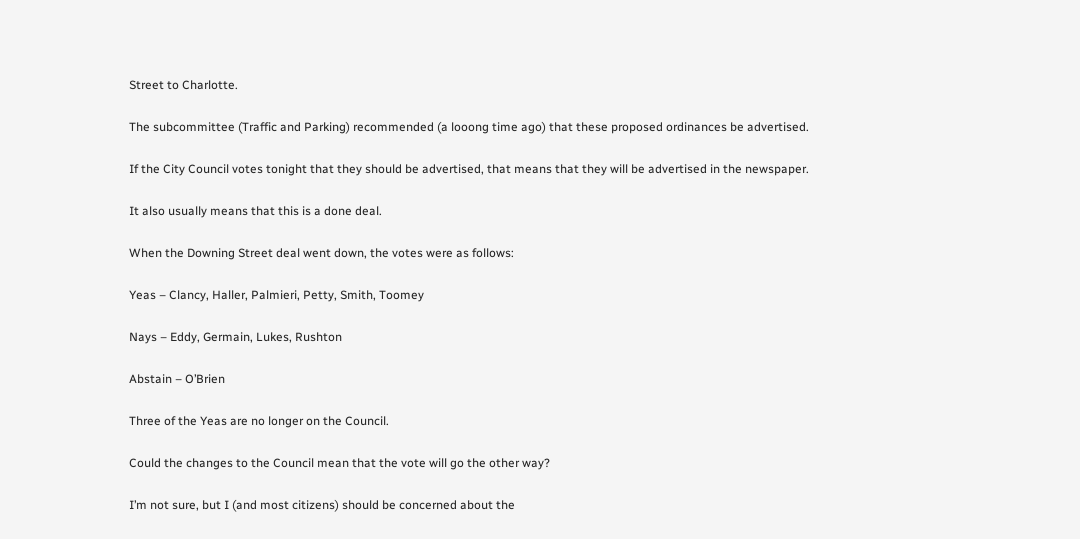Street to Charlotte.

The subcommittee (Traffic and Parking) recommended (a looong time ago) that these proposed ordinances be advertised.

If the City Council votes tonight that they should be advertised, that means that they will be advertised in the newspaper.

It also usually means that this is a done deal.

When the Downing Street deal went down, the votes were as follows:

Yeas – Clancy, Haller, Palmieri, Petty, Smith, Toomey

Nays – Eddy, Germain, Lukes, Rushton

Abstain – O’Brien

Three of the Yeas are no longer on the Council.

Could the changes to the Council mean that the vote will go the other way?

I’m not sure, but I (and most citizens) should be concerned about the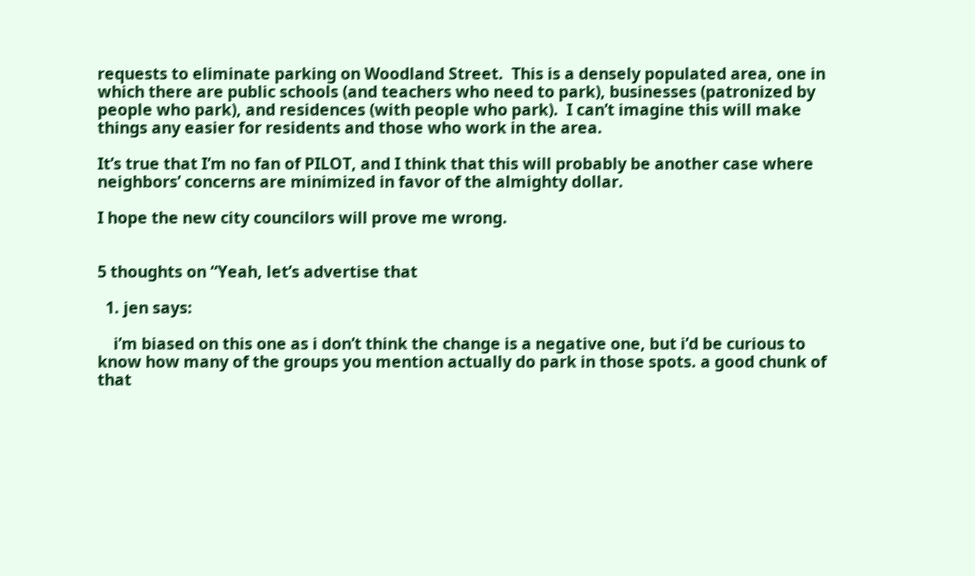requests to eliminate parking on Woodland Street.  This is a densely populated area, one in which there are public schools (and teachers who need to park), businesses (patronized by people who park), and residences (with people who park).  I can’t imagine this will make things any easier for residents and those who work in the area.

It’s true that I’m no fan of PILOT, and I think that this will probably be another case where neighbors’ concerns are minimized in favor of the almighty dollar.

I hope the new city councilors will prove me wrong.


5 thoughts on “Yeah, let’s advertise that

  1. jen says:

    i’m biased on this one as i don’t think the change is a negative one, but i’d be curious to know how many of the groups you mention actually do park in those spots. a good chunk of that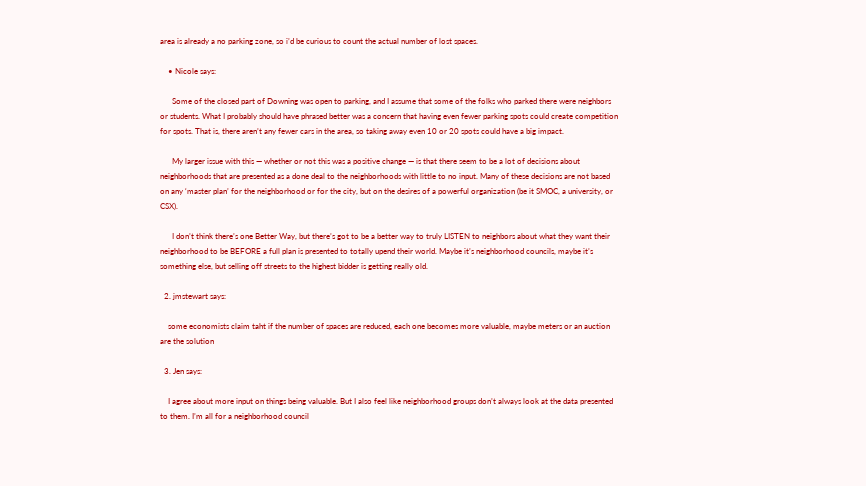area is already a no parking zone, so i’d be curious to count the actual number of lost spaces.

    • Nicole says:

      Some of the closed part of Downing was open to parking, and I assume that some of the folks who parked there were neighbors or students. What I probably should have phrased better was a concern that having even fewer parking spots could create competition for spots. That is, there aren’t any fewer cars in the area, so taking away even 10 or 20 spots could have a big impact.

      My larger issue with this — whether or not this was a positive change — is that there seem to be a lot of decisions about neighborhoods that are presented as a done deal to the neighborhoods with little to no input. Many of these decisions are not based on any ‘master plan’ for the neighborhood or for the city, but on the desires of a powerful organization (be it SMOC, a university, or CSX).

      I don’t think there’s one Better Way, but there’s got to be a better way to truly LISTEN to neighbors about what they want their neighborhood to be BEFORE a full plan is presented to totally upend their world. Maybe it’s neighborhood councils, maybe it’s something else, but selling off streets to the highest bidder is getting really old.

  2. jmstewart says:

    some economists claim taht if the number of spaces are reduced, each one becomes more valuable, maybe meters or an auction are the solution

  3. Jen says:

    I agree about more input on things being valuable. But I also feel like neighborhood groups don’t always look at the data presented to them. I’m all for a neighborhood council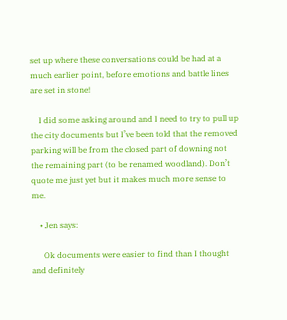set up where these conversations could be had at a much earlier point, before emotions and battle lines are set in stone!

    I did some asking around and I need to try to pull up the city documents but I’ve been told that the removed parking will be from the closed part of downing not the remaining part (to be renamed woodland). Don’t quote me just yet but it makes much more sense to me.

    • Jen says:

      Ok documents were easier to find than I thought and definitely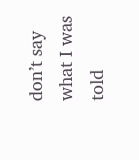don’t say what I was told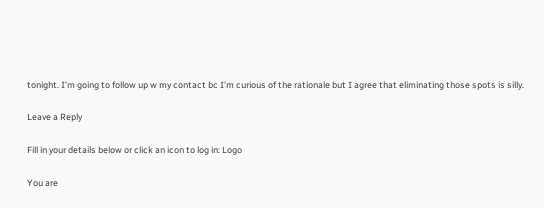tonight. I’m going to follow up w my contact bc I’m curious of the rationale but I agree that eliminating those spots is silly.

Leave a Reply

Fill in your details below or click an icon to log in: Logo

You are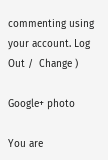commenting using your account. Log Out /  Change )

Google+ photo

You are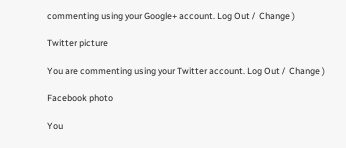commenting using your Google+ account. Log Out /  Change )

Twitter picture

You are commenting using your Twitter account. Log Out /  Change )

Facebook photo

You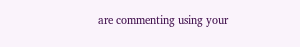are commenting using your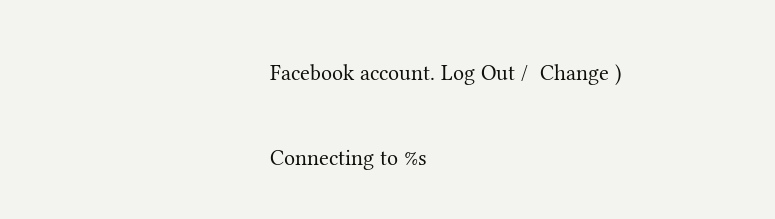Facebook account. Log Out /  Change )


Connecting to %s